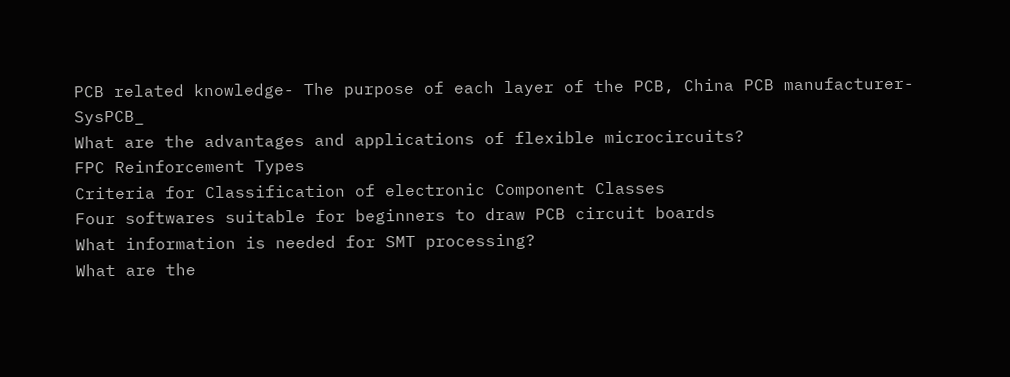PCB related knowledge- The purpose of each layer of the PCB, China PCB manufacturer-SysPCB_
What are the advantages and applications of flexible microcircuits?
FPC Reinforcement Types
Criteria for Classification of electronic Component Classes
Four softwares suitable for beginners to draw PCB circuit boards
What information is needed for SMT processing?
What are the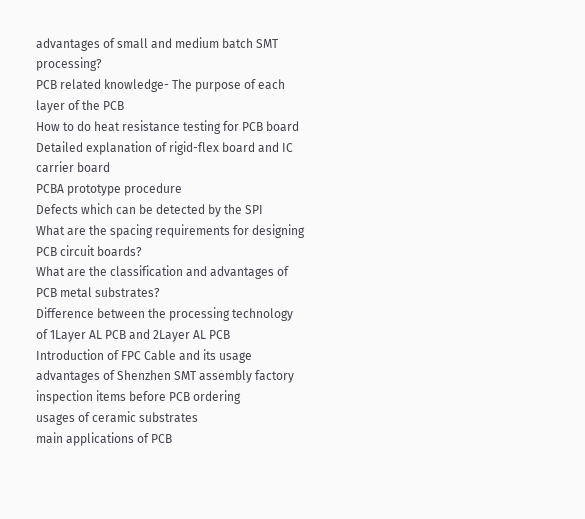advantages of small and medium batch SMT processing?
PCB related knowledge- The purpose of each layer of the PCB
How to do heat resistance testing for PCB board
Detailed explanation of rigid-flex board and IC carrier board
PCBA prototype procedure
Defects which can be detected by the SPI
What are the spacing requirements for designing PCB circuit boards?
What are the classification and advantages of PCB metal substrates?
Difference between the processing technology of 1Layer AL PCB and 2Layer AL PCB
Introduction of FPC Cable and its usage
advantages of Shenzhen SMT assembly factory
inspection items before PCB ordering
usages of ceramic substrates
main applications of PCB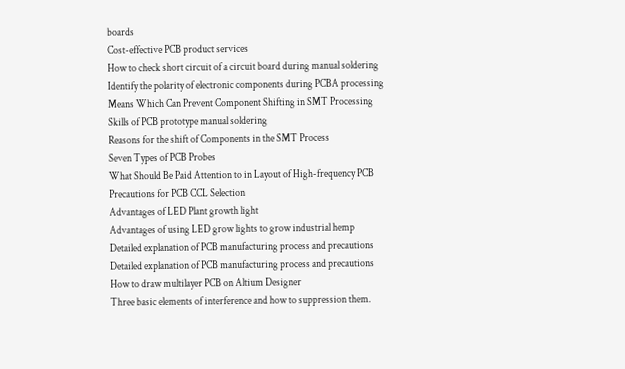boards
Cost-effective PCB product services
How to check short circuit of a circuit board during manual soldering
Identify the polarity of electronic components during PCBA processing
Means Which Can Prevent Component Shifting in SMT Processing
Skills of PCB prototype manual soldering
Reasons for the shift of Components in the SMT Process
Seven Types of PCB Probes
What Should Be Paid Attention to in Layout of High-frequency PCB
Precautions for PCB CCL Selection
Advantages of LED Plant growth light
Advantages of using LED grow lights to grow industrial hemp
Detailed explanation of PCB manufacturing process and precautions
Detailed explanation of PCB manufacturing process and precautions
How to draw multilayer PCB on Altium Designer
Three basic elements of interference and how to suppression them.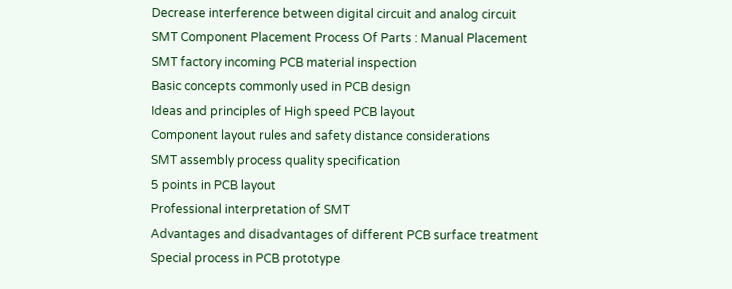Decrease interference between digital circuit and analog circuit
SMT Component Placement Process Of Parts : Manual Placement
SMT factory incoming PCB material inspection
Basic concepts commonly used in PCB design
Ideas and principles of High speed PCB layout
Component layout rules and safety distance considerations
SMT assembly process quality specification
5 points in PCB layout
Professional interpretation of SMT
Advantages and disadvantages of different PCB surface treatment
Special process in PCB prototype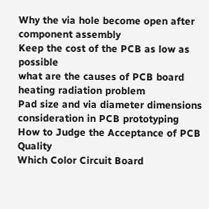Why the via hole become open after component assembly
Keep the cost of the PCB as low as possible
what are the causes of PCB board heating radiation problem
Pad size and via diameter dimensions consideration in PCB prototyping
How to Judge the Acceptance of PCB Quality
Which Color Circuit Board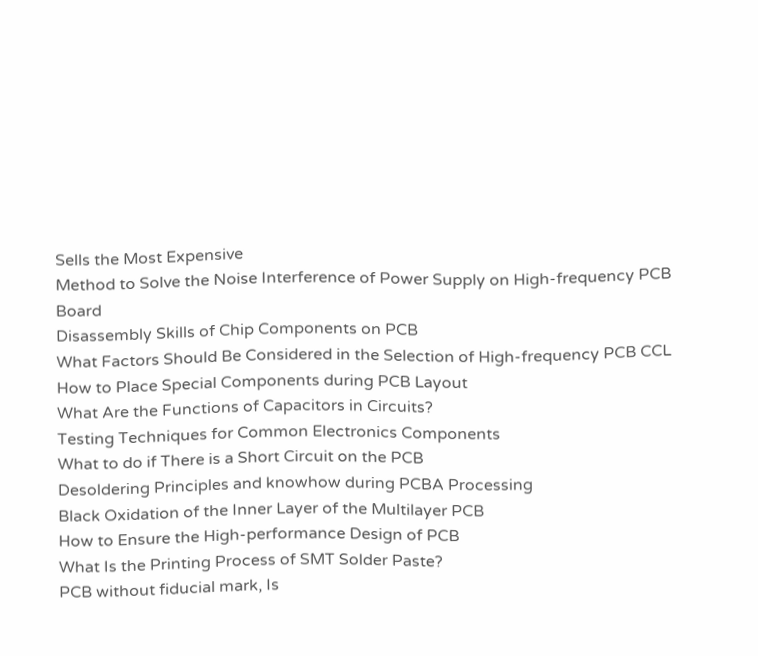Sells the Most Expensive
Method to Solve the Noise Interference of Power Supply on High-frequency PCB Board
Disassembly Skills of Chip Components on PCB
What Factors Should Be Considered in the Selection of High-frequency PCB CCL
How to Place Special Components during PCB Layout
What Are the Functions of Capacitors in Circuits?
Testing Techniques for Common Electronics Components
What to do if There is a Short Circuit on the PCB
Desoldering Principles and knowhow during PCBA Processing
Black Oxidation of the Inner Layer of the Multilayer PCB
How to Ensure the High-performance Design of PCB
What Is the Printing Process of SMT Solder Paste?
PCB without fiducial mark, Is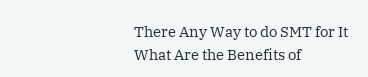There Any Way to do SMT for It
What Are the Benefits of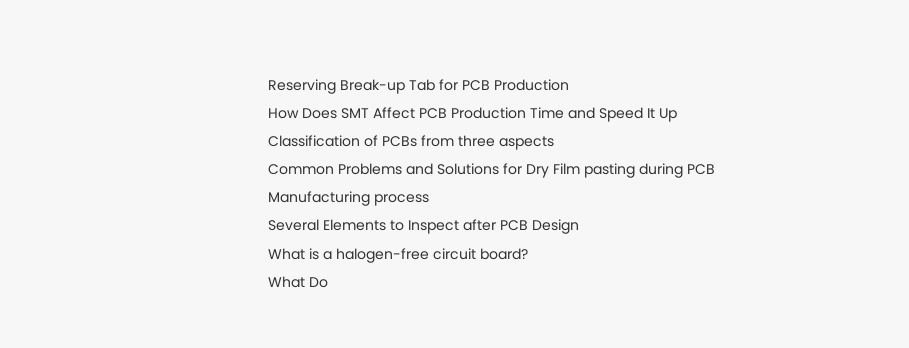Reserving Break-up Tab for PCB Production
How Does SMT Affect PCB Production Time and Speed It Up
Classification of PCBs from three aspects
Common Problems and Solutions for Dry Film pasting during PCB Manufacturing process
Several Elements to Inspect after PCB Design
What is a halogen-free circuit board?
What Do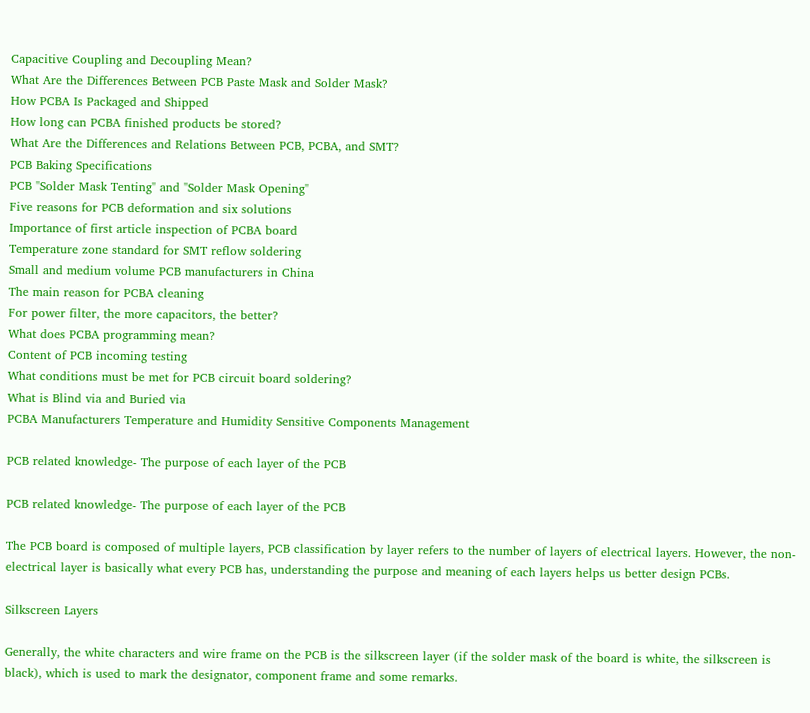Capacitive Coupling and Decoupling Mean?
What Are the Differences Between PCB Paste Mask and Solder Mask?
How PCBA Is Packaged and Shipped
How long can PCBA finished products be stored?
What Are the Differences and Relations Between PCB, PCBA, and SMT?
PCB Baking Specifications
PCB "Solder Mask Tenting" and "Solder Mask Opening"
Five reasons for PCB deformation and six solutions
Importance of first article inspection of PCBA board
Temperature zone standard for SMT reflow soldering
Small and medium volume PCB manufacturers in China
The main reason for PCBA cleaning
For power filter, the more capacitors, the better?
What does PCBA programming mean?
Content of PCB incoming testing
What conditions must be met for PCB circuit board soldering?
What is Blind via and Buried via
PCBA Manufacturers Temperature and Humidity Sensitive Components Management

PCB related knowledge- The purpose of each layer of the PCB

PCB related knowledge- The purpose of each layer of the PCB

The PCB board is composed of multiple layers, PCB classification by layer refers to the number of layers of electrical layers. However, the non-electrical layer is basically what every PCB has, understanding the purpose and meaning of each layers helps us better design PCBs.

Silkscreen Layers

Generally, the white characters and wire frame on the PCB is the silkscreen layer (if the solder mask of the board is white, the silkscreen is black), which is used to mark the designator, component frame and some remarks.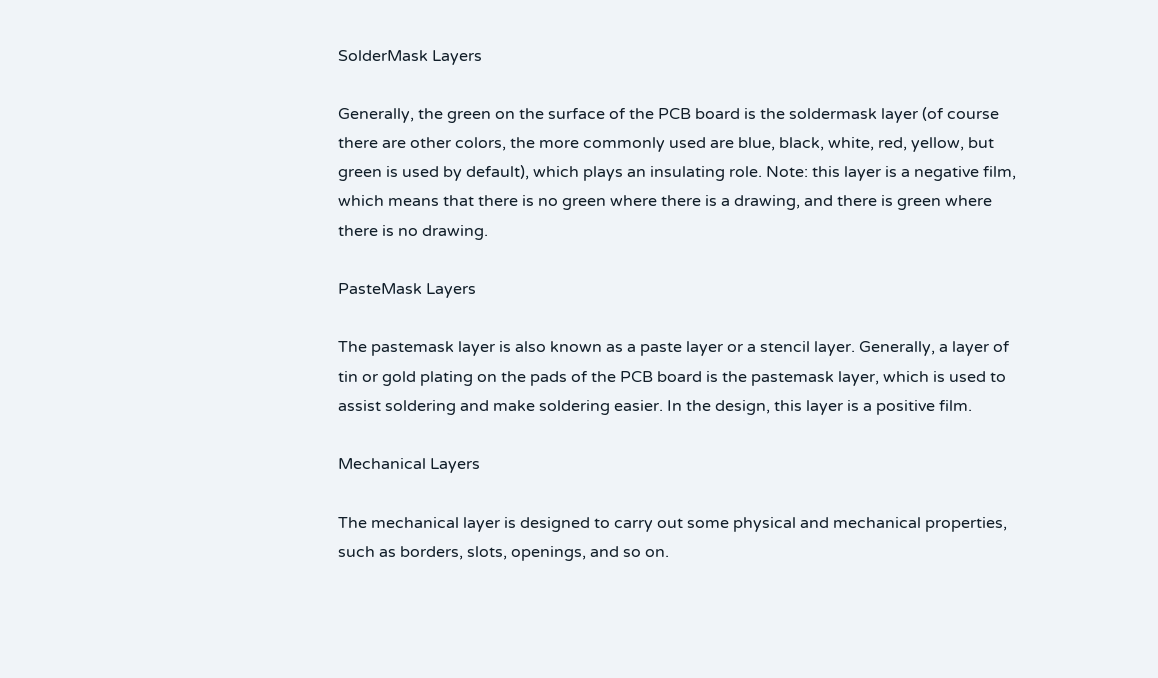SolderMask Layers

Generally, the green on the surface of the PCB board is the soldermask layer (of course there are other colors, the more commonly used are blue, black, white, red, yellow, but green is used by default), which plays an insulating role. Note: this layer is a negative film, which means that there is no green where there is a drawing, and there is green where there is no drawing.

PasteMask Layers

The pastemask layer is also known as a paste layer or a stencil layer. Generally, a layer of tin or gold plating on the pads of the PCB board is the pastemask layer, which is used to assist soldering and make soldering easier. In the design, this layer is a positive film.

Mechanical Layers

The mechanical layer is designed to carry out some physical and mechanical properties, such as borders, slots, openings, and so on.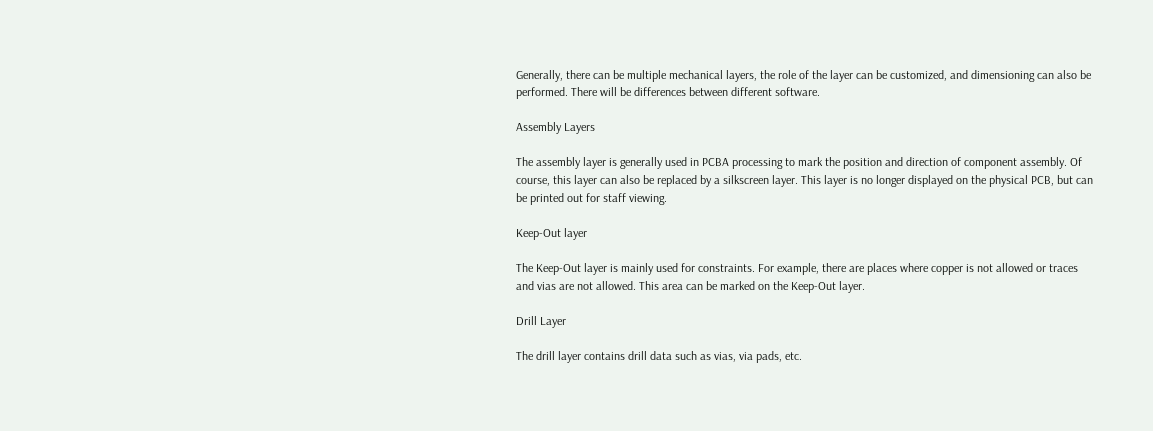Generally, there can be multiple mechanical layers, the role of the layer can be customized, and dimensioning can also be performed. There will be differences between different software.

Assembly Layers

The assembly layer is generally used in PCBA processing to mark the position and direction of component assembly. Of course, this layer can also be replaced by a silkscreen layer. This layer is no longer displayed on the physical PCB, but can be printed out for staff viewing.

Keep-Out layer

The Keep-Out layer is mainly used for constraints. For example, there are places where copper is not allowed or traces and vias are not allowed. This area can be marked on the Keep-Out layer.

Drill Layer

The drill layer contains drill data such as vias, via pads, etc.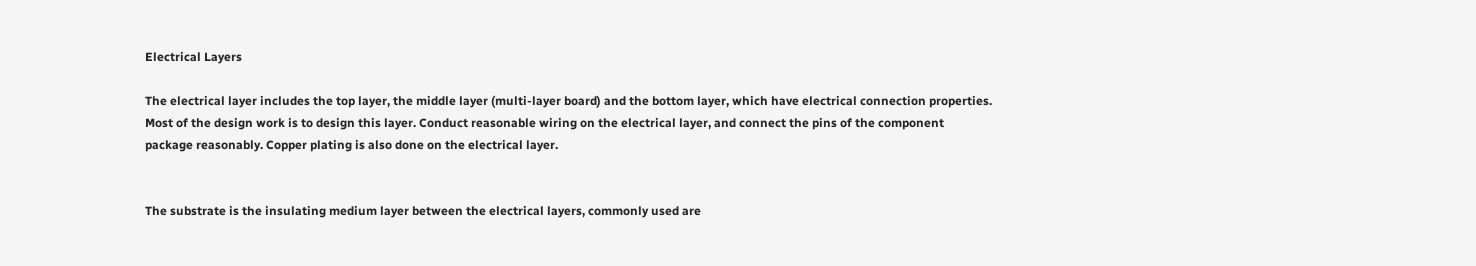Electrical Layers

The electrical layer includes the top layer, the middle layer (multi-layer board) and the bottom layer, which have electrical connection properties. Most of the design work is to design this layer. Conduct reasonable wiring on the electrical layer, and connect the pins of the component package reasonably. Copper plating is also done on the electrical layer.


The substrate is the insulating medium layer between the electrical layers, commonly used are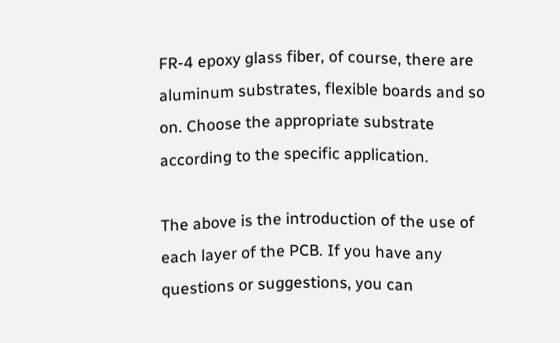FR-4 epoxy glass fiber, of course, there are aluminum substrates, flexible boards and so on. Choose the appropriate substrate according to the specific application.

The above is the introduction of the use of each layer of the PCB. If you have any questions or suggestions, you can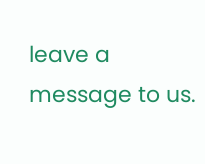leave a message to us.